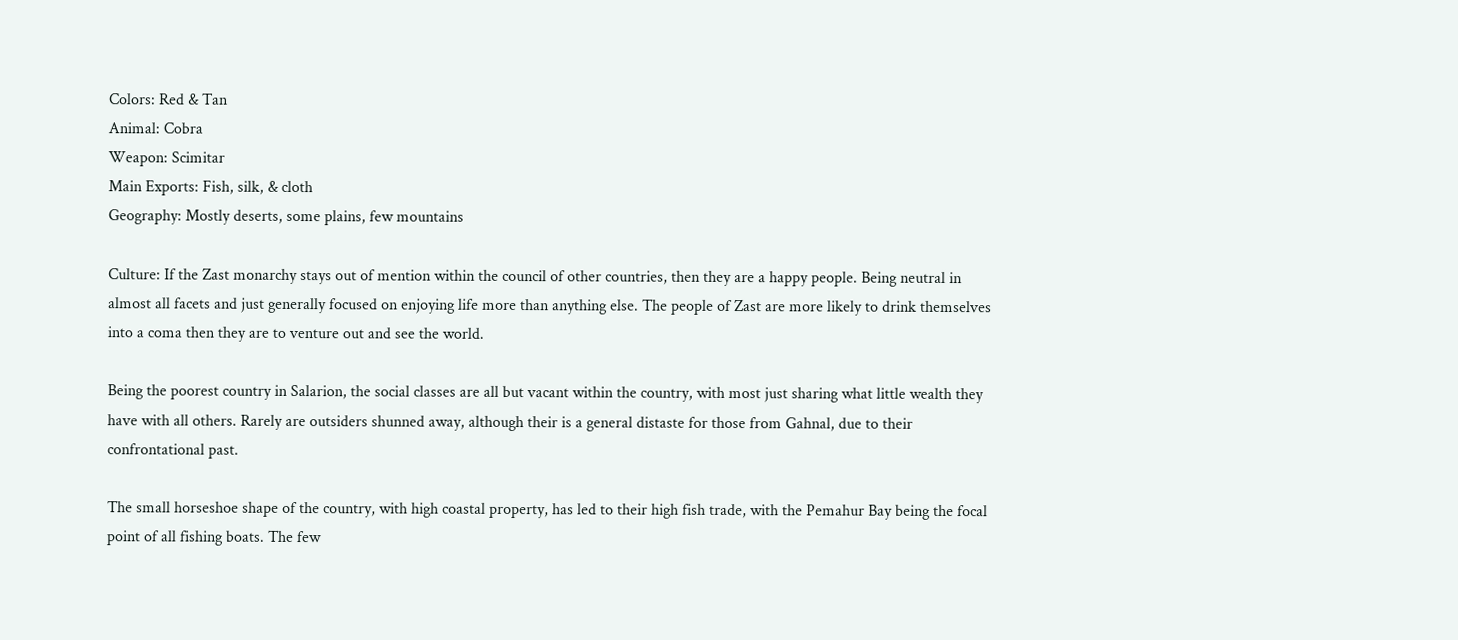Colors: Red & Tan
Animal: Cobra
Weapon: Scimitar
Main Exports: Fish, silk, & cloth
Geography: Mostly deserts, some plains, few mountains

Culture: If the Zast monarchy stays out of mention within the council of other countries, then they are a happy people. Being neutral in almost all facets and just generally focused on enjoying life more than anything else. The people of Zast are more likely to drink themselves into a coma then they are to venture out and see the world.

Being the poorest country in Salarion, the social classes are all but vacant within the country, with most just sharing what little wealth they have with all others. Rarely are outsiders shunned away, although their is a general distaste for those from Gahnal, due to their confrontational past.

The small horseshoe shape of the country, with high coastal property, has led to their high fish trade, with the Pemahur Bay being the focal point of all fishing boats. The few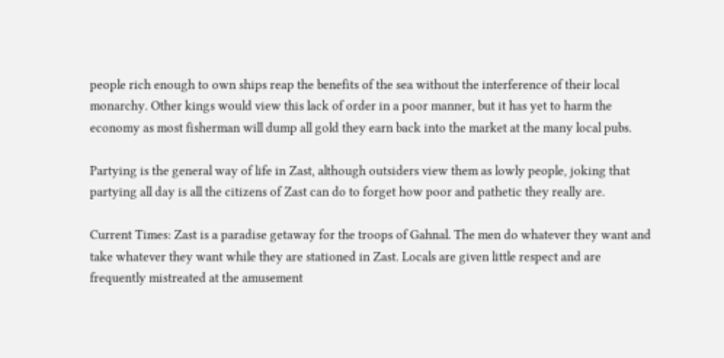people rich enough to own ships reap the benefits of the sea without the interference of their local monarchy. Other kings would view this lack of order in a poor manner, but it has yet to harm the economy as most fisherman will dump all gold they earn back into the market at the many local pubs.

Partying is the general way of life in Zast, although outsiders view them as lowly people, joking that partying all day is all the citizens of Zast can do to forget how poor and pathetic they really are.

Current Times: Zast is a paradise getaway for the troops of Gahnal. The men do whatever they want and take whatever they want while they are stationed in Zast. Locals are given little respect and are frequently mistreated at the amusement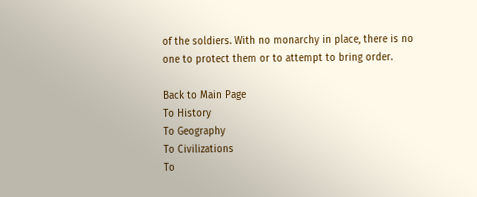of the soldiers. With no monarchy in place, there is no one to protect them or to attempt to bring order.

Back to Main Page
To History
To Geography
To Civilizations
To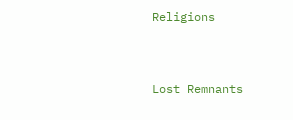Religions


Lost Remnants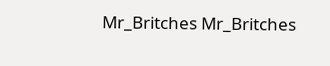Mr_Britches Mr_Britches